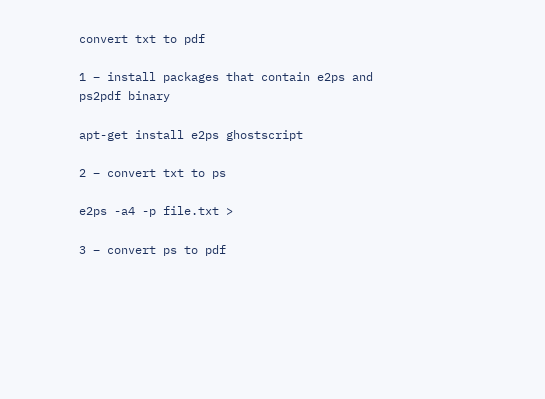convert txt to pdf

1 – install packages that contain e2ps and ps2pdf binary

apt-get install e2ps ghostscript

2 – convert txt to ps

e2ps -a4 -p file.txt >

3 – convert ps to pdf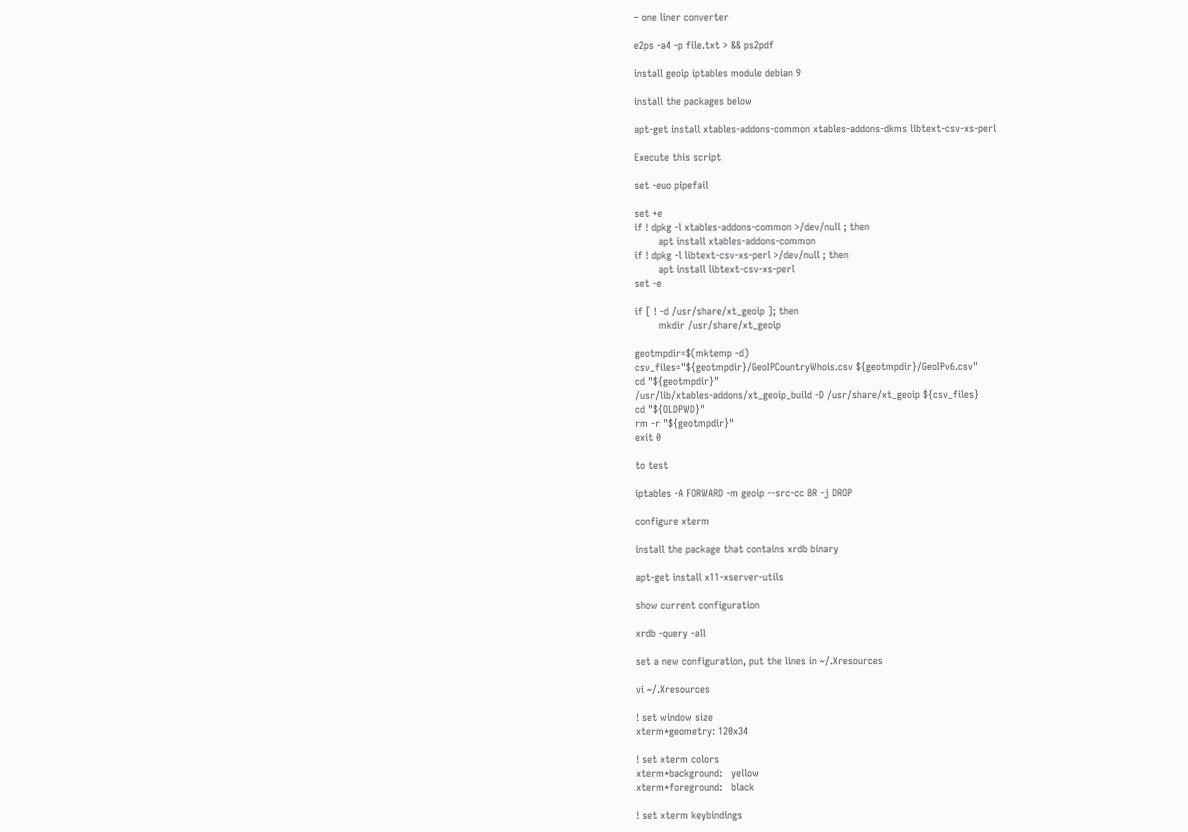– one liner converter

e2ps -a4 -p file.txt > && ps2pdf

install geoip iptables module debian 9

install the packages below

apt-get install xtables-addons-common xtables-addons-dkms libtext-csv-xs-perl

Execute this script

set -euo pipefail

set +e
if ! dpkg -l xtables-addons-common >/dev/null ; then
        apt install xtables-addons-common
if ! dpkg -l libtext-csv-xs-perl >/dev/null ; then
        apt install libtext-csv-xs-perl
set -e

if [ ! -d /usr/share/xt_geoip ]; then
        mkdir /usr/share/xt_geoip

geotmpdir=$(mktemp -d)
csv_files="${geotmpdir}/GeoIPCountryWhois.csv ${geotmpdir}/GeoIPv6.csv"
cd "${geotmpdir}"
/usr/lib/xtables-addons/xt_geoip_build -D /usr/share/xt_geoip ${csv_files}
cd "${OLDPWD}"
rm -r "${geotmpdir}"
exit 0

to test

iptables -A FORWARD -m geoip --src-cc BR -j DROP

configure xterm

install the package that contains xrdb binary

apt-get install x11-xserver-utils

show current configuration

xrdb -query -all

set a new configuration, put the lines in ~/.Xresources

vi ~/.Xresources

! set window size
xterm*geometry: 120x34

! set xterm colors
xterm*background:   yellow
xterm*foreground:   black

! set xterm keybindings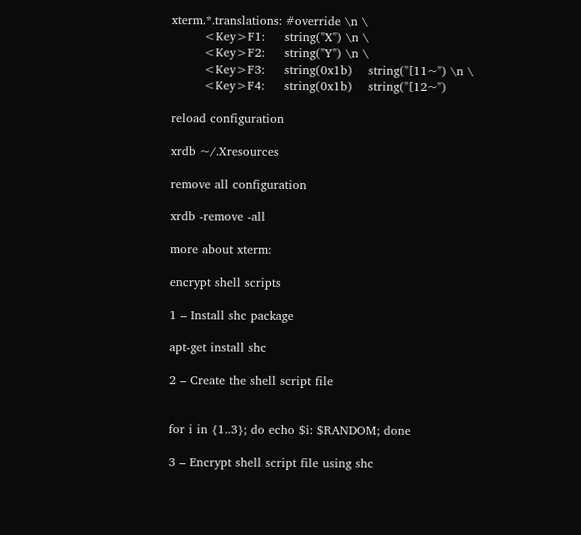xterm.*.translations: #override \n \
        <Key>F1:     string("X") \n \
        <Key>F2:     string("Y") \n \
        <Key>F3:     string(0x1b)    string("[11~") \n \
        <Key>F4:     string(0x1b)    string("[12~")

reload configuration

xrdb ~/.Xresources

remove all configuration

xrdb -remove -all

more about xterm:

encrypt shell scripts

1 – Install shc package

apt-get install shc

2 – Create the shell script file


for i in {1..3}; do echo $i: $RANDOM; done

3 – Encrypt shell script file using shc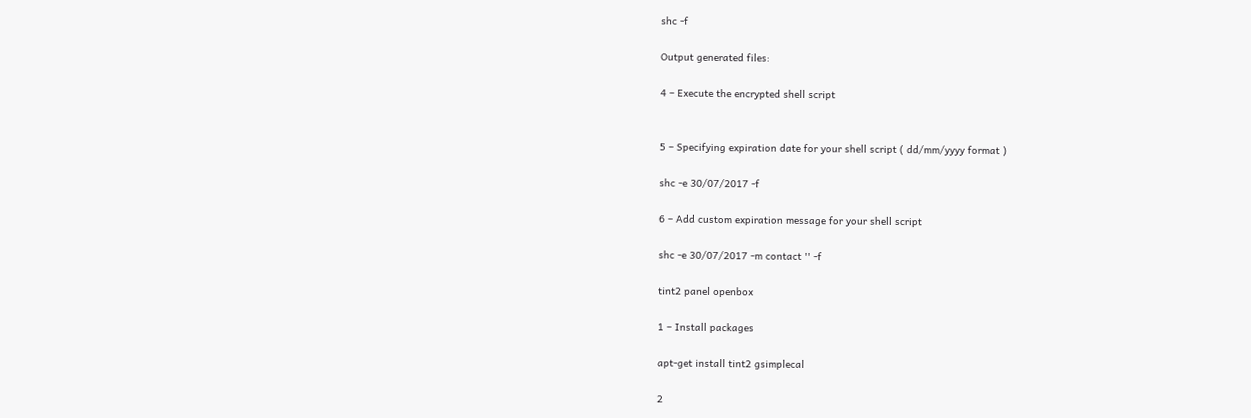shc -f

Output generated files:

4 – Execute the encrypted shell script


5 – Specifying expiration date for your shell script ( dd/mm/yyyy format )

shc -e 30/07/2017 -f

6 – Add custom expiration message for your shell script

shc -e 30/07/2017 -m contact '' -f

tint2 panel openbox

1 – Install packages

apt-get install tint2 gsimplecal

2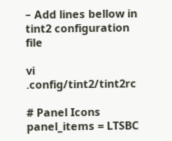– Add lines bellow in tint2 configuration file

vi .config/tint2/tint2rc

# Panel Icons
panel_items = LTSBC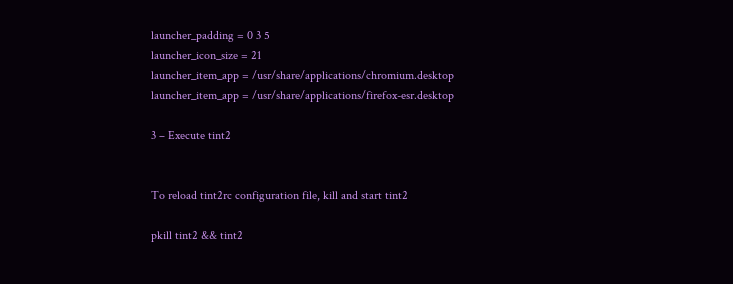launcher_padding = 0 3 5
launcher_icon_size = 21
launcher_item_app = /usr/share/applications/chromium.desktop
launcher_item_app = /usr/share/applications/firefox-esr.desktop

3 – Execute tint2


To reload tint2rc configuration file, kill and start tint2

pkill tint2 && tint2